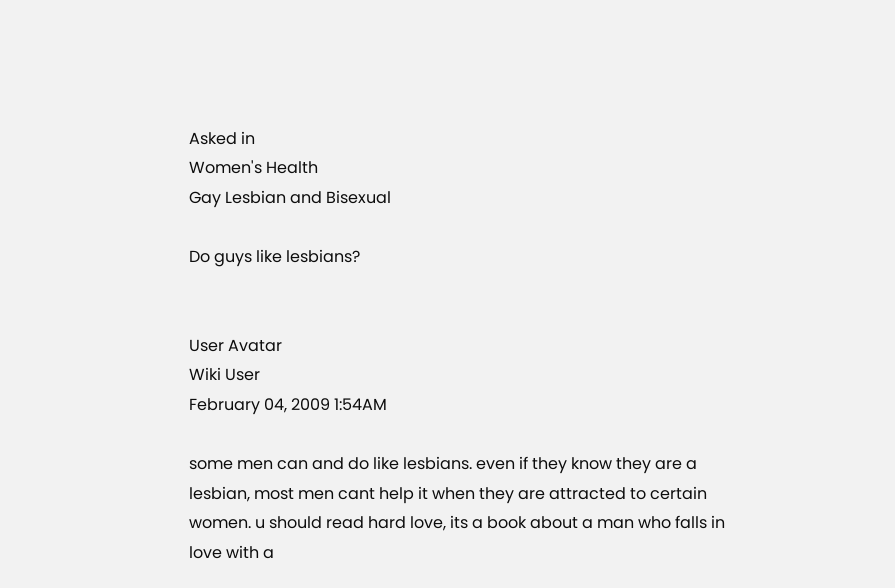Asked in
Women's Health
Gay Lesbian and Bisexual

Do guys like lesbians?


User Avatar
Wiki User
February 04, 2009 1:54AM

some men can and do like lesbians. even if they know they are a lesbian, most men cant help it when they are attracted to certain women. u should read hard love, its a book about a man who falls in love with a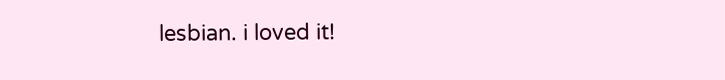lesbian. i loved it!